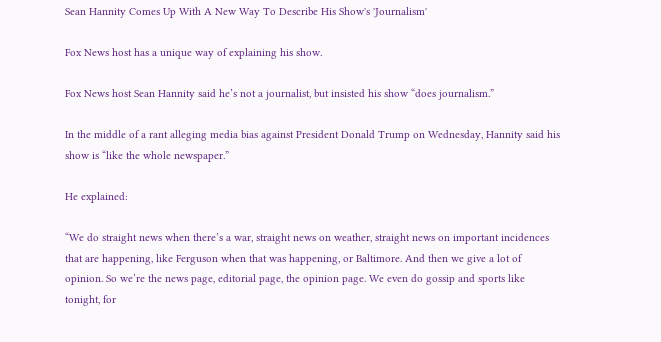Sean Hannity Comes Up With A New Way To Describe His Show's 'Journalism'

Fox News host has a unique way of explaining his show.

Fox News host Sean Hannity said he’s not a journalist, but insisted his show “does journalism.”

In the middle of a rant alleging media bias against President Donald Trump on Wednesday, Hannity said his show is “like the whole newspaper.”

He explained:

“We do straight news when there’s a war, straight news on weather, straight news on important incidences that are happening, like Ferguson when that was happening, or Baltimore. And then we give a lot of opinion. So we’re the news page, editorial page, the opinion page. We even do gossip and sports like tonight, for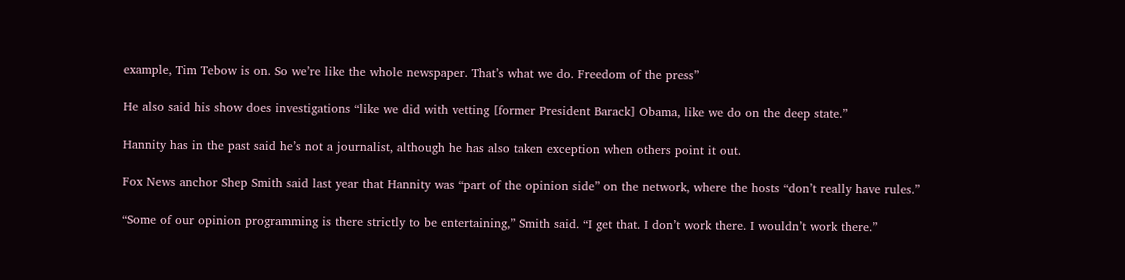example, Tim Tebow is on. So we’re like the whole newspaper. That’s what we do. Freedom of the press”

He also said his show does investigations “like we did with vetting [former President Barack] Obama, like we do on the deep state.”

Hannity has in the past said he’s not a journalist, although he has also taken exception when others point it out.

Fox News anchor Shep Smith said last year that Hannity was “part of the opinion side” on the network, where the hosts “don’t really have rules.”

“Some of our opinion programming is there strictly to be entertaining,” Smith said. “I get that. I don’t work there. I wouldn’t work there.”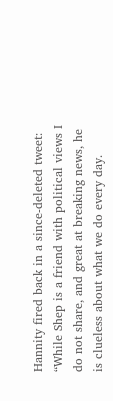Hannity fired back in a since-deleted tweet: “While Shep is a friend with political views I do not share, and great at breaking news, he is clueless about what we do every day.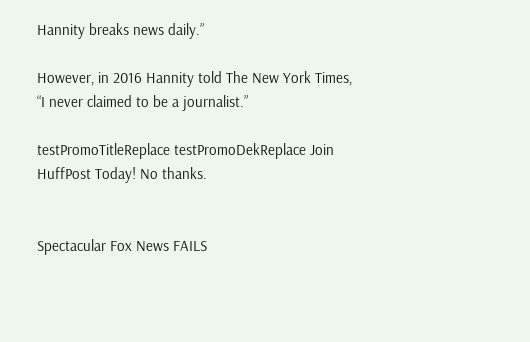Hannity breaks news daily.”

However, in 2016 Hannity told The New York Times, “I never claimed to be a journalist.”

testPromoTitleReplace testPromoDekReplace Join HuffPost Today! No thanks.


Spectacular Fox News FAILS